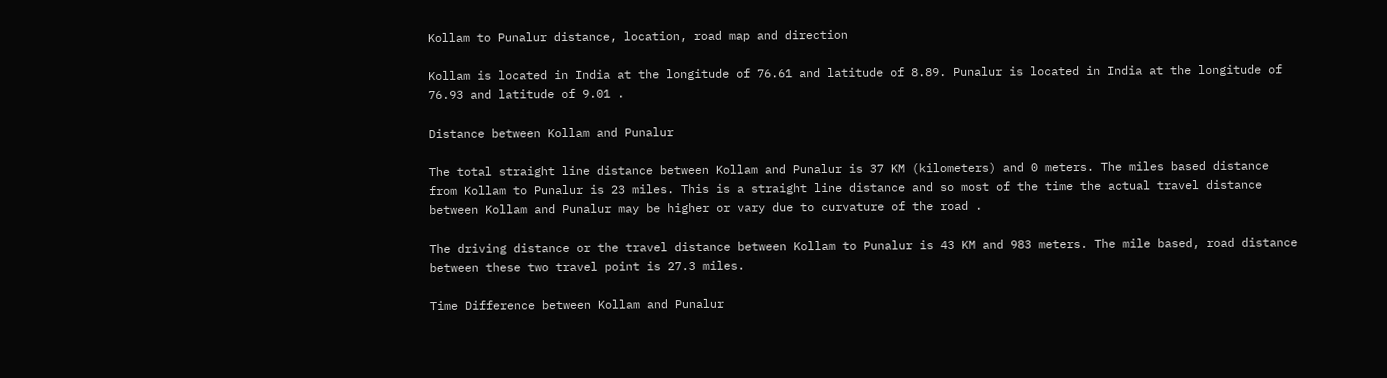Kollam to Punalur distance, location, road map and direction

Kollam is located in India at the longitude of 76.61 and latitude of 8.89. Punalur is located in India at the longitude of 76.93 and latitude of 9.01 .

Distance between Kollam and Punalur

The total straight line distance between Kollam and Punalur is 37 KM (kilometers) and 0 meters. The miles based distance from Kollam to Punalur is 23 miles. This is a straight line distance and so most of the time the actual travel distance between Kollam and Punalur may be higher or vary due to curvature of the road .

The driving distance or the travel distance between Kollam to Punalur is 43 KM and 983 meters. The mile based, road distance between these two travel point is 27.3 miles.

Time Difference between Kollam and Punalur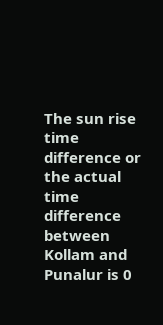The sun rise time difference or the actual time difference between Kollam and Punalur is 0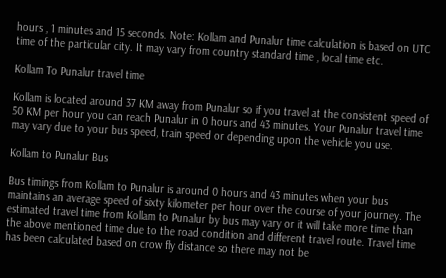hours , 1 minutes and 15 seconds. Note: Kollam and Punalur time calculation is based on UTC time of the particular city. It may vary from country standard time , local time etc.

Kollam To Punalur travel time

Kollam is located around 37 KM away from Punalur so if you travel at the consistent speed of 50 KM per hour you can reach Punalur in 0 hours and 43 minutes. Your Punalur travel time may vary due to your bus speed, train speed or depending upon the vehicle you use.

Kollam to Punalur Bus

Bus timings from Kollam to Punalur is around 0 hours and 43 minutes when your bus maintains an average speed of sixty kilometer per hour over the course of your journey. The estimated travel time from Kollam to Punalur by bus may vary or it will take more time than the above mentioned time due to the road condition and different travel route. Travel time has been calculated based on crow fly distance so there may not be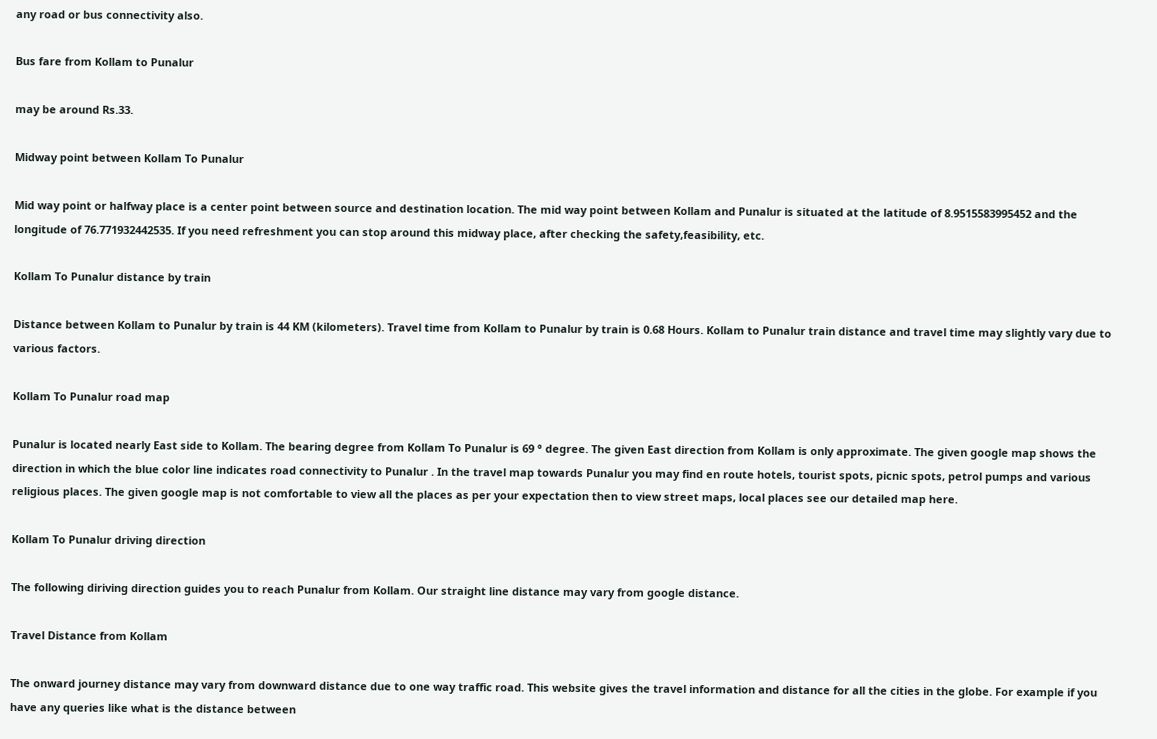any road or bus connectivity also.

Bus fare from Kollam to Punalur

may be around Rs.33.

Midway point between Kollam To Punalur

Mid way point or halfway place is a center point between source and destination location. The mid way point between Kollam and Punalur is situated at the latitude of 8.9515583995452 and the longitude of 76.771932442535. If you need refreshment you can stop around this midway place, after checking the safety,feasibility, etc.

Kollam To Punalur distance by train

Distance between Kollam to Punalur by train is 44 KM (kilometers). Travel time from Kollam to Punalur by train is 0.68 Hours. Kollam to Punalur train distance and travel time may slightly vary due to various factors.

Kollam To Punalur road map

Punalur is located nearly East side to Kollam. The bearing degree from Kollam To Punalur is 69 ° degree. The given East direction from Kollam is only approximate. The given google map shows the direction in which the blue color line indicates road connectivity to Punalur . In the travel map towards Punalur you may find en route hotels, tourist spots, picnic spots, petrol pumps and various religious places. The given google map is not comfortable to view all the places as per your expectation then to view street maps, local places see our detailed map here.

Kollam To Punalur driving direction

The following diriving direction guides you to reach Punalur from Kollam. Our straight line distance may vary from google distance.

Travel Distance from Kollam

The onward journey distance may vary from downward distance due to one way traffic road. This website gives the travel information and distance for all the cities in the globe. For example if you have any queries like what is the distance between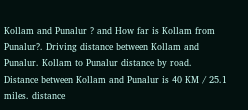Kollam and Punalur ? and How far is Kollam from Punalur?. Driving distance between Kollam and Punalur. Kollam to Punalur distance by road. Distance between Kollam and Punalur is 40 KM / 25.1 miles. distance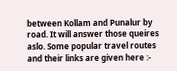between Kollam and Punalur by road. It will answer those queires aslo. Some popular travel routes and their links are given here :-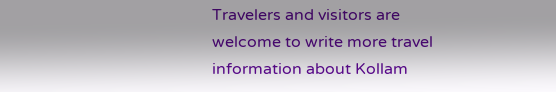Travelers and visitors are welcome to write more travel information about Kollam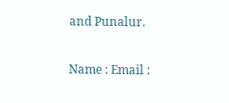and Punalur.

Name : Email :